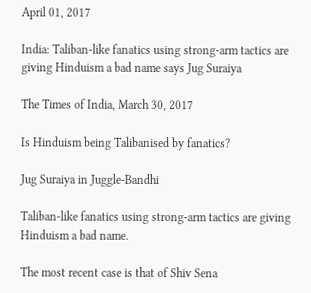April 01, 2017

India: Taliban-like fanatics using strong-arm tactics are giving Hinduism a bad name says Jug Suraiya

The Times of India, March 30, 2017

Is Hinduism being Talibanised by fanatics?

Jug Suraiya in Juggle-Bandhi

Taliban-like fanatics using strong-arm tactics are giving Hinduism a bad name.

The most recent case is that of Shiv Sena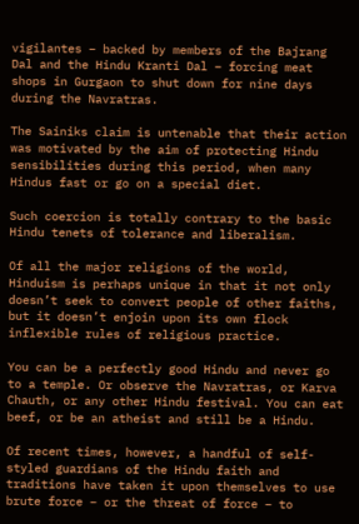vigilantes – backed by members of the Bajrang Dal and the Hindu Kranti Dal – forcing meat shops in Gurgaon to shut down for nine days during the Navratras.

The Sainiks claim is untenable that their action was motivated by the aim of protecting Hindu sensibilities during this period, when many Hindus fast or go on a special diet.

Such coercion is totally contrary to the basic Hindu tenets of tolerance and liberalism.

Of all the major religions of the world, Hinduism is perhaps unique in that it not only doesn’t seek to convert people of other faiths, but it doesn’t enjoin upon its own flock inflexible rules of religious practice.

You can be a perfectly good Hindu and never go to a temple. Or observe the Navratras, or Karva Chauth, or any other Hindu festival. You can eat beef, or be an atheist and still be a Hindu.

Of recent times, however, a handful of self-styled guardians of the Hindu faith and traditions have taken it upon themselves to use brute force – or the threat of force – to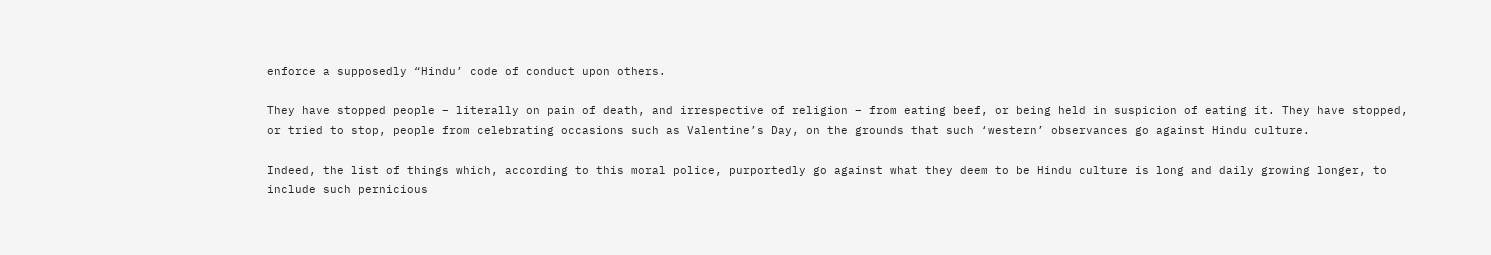enforce a supposedly “Hindu’ code of conduct upon others.

They have stopped people – literally on pain of death, and irrespective of religion – from eating beef, or being held in suspicion of eating it. They have stopped, or tried to stop, people from celebrating occasions such as Valentine’s Day, on the grounds that such ‘western’ observances go against Hindu culture.

Indeed, the list of things which, according to this moral police, purportedly go against what they deem to be Hindu culture is long and daily growing longer, to include such pernicious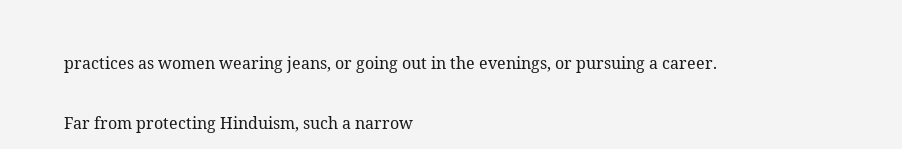practices as women wearing jeans, or going out in the evenings, or pursuing a career.

Far from protecting Hinduism, such a narrow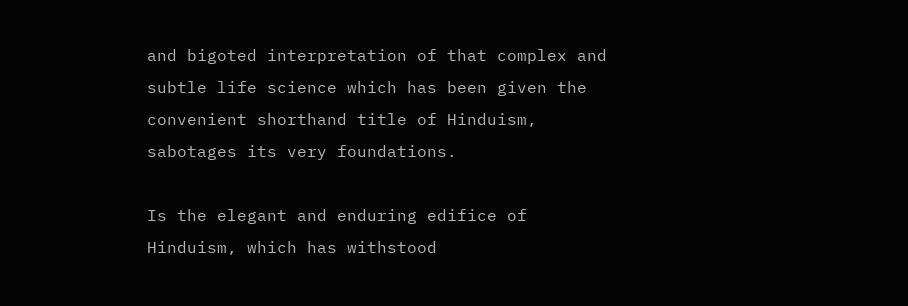and bigoted interpretation of that complex and subtle life science which has been given the convenient shorthand title of Hinduism, sabotages its very foundations.

Is the elegant and enduring edifice of Hinduism, which has withstood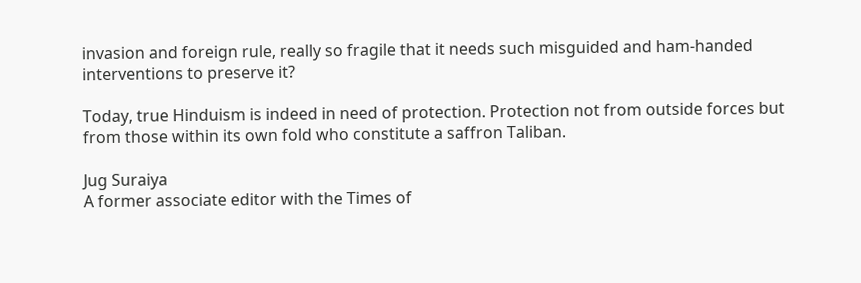invasion and foreign rule, really so fragile that it needs such misguided and ham-handed interventions to preserve it?

Today, true Hinduism is indeed in need of protection. Protection not from outside forces but from those within its own fold who constitute a saffron Taliban.

Jug Suraiya
A former associate editor with the Times of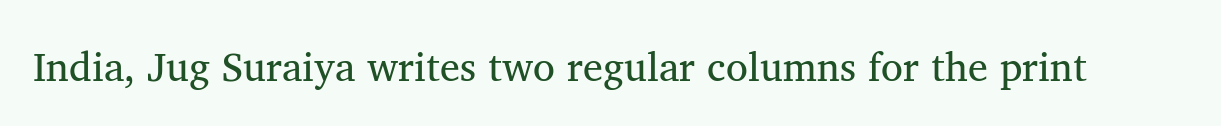India, Jug Suraiya writes two regular columns for the print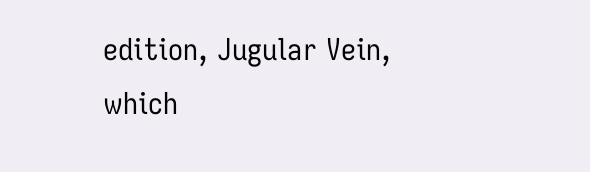edition, Jugular Vein, which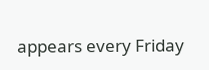appears every Friday